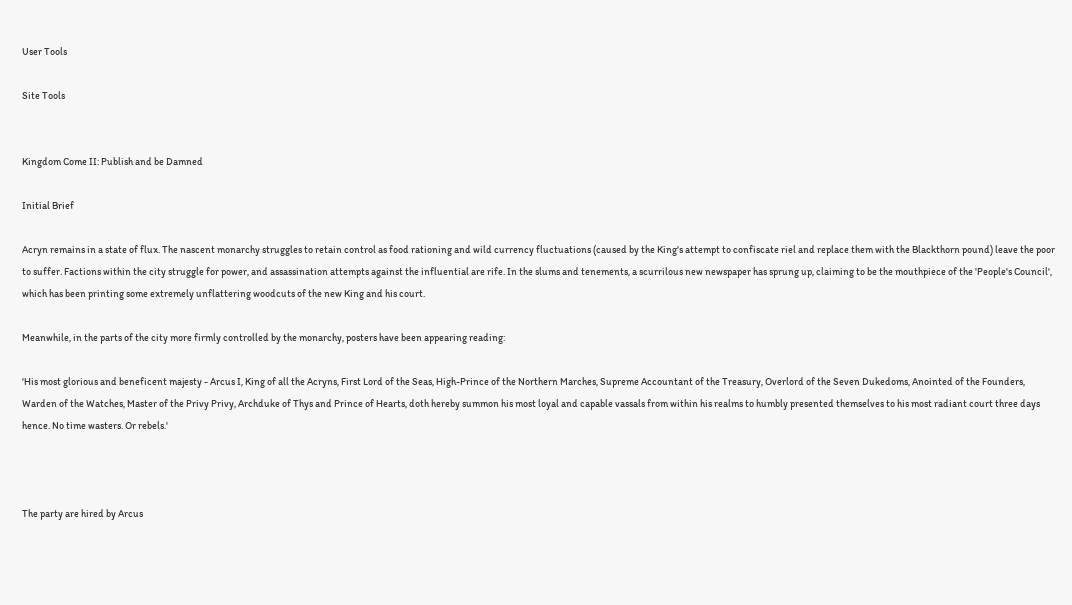User Tools

Site Tools


Kingdom Come II: Publish and be Damned

Initial Brief

Acryn remains in a state of flux. The nascent monarchy struggles to retain control as food rationing and wild currency fluctuations (caused by the King's attempt to confiscate riel and replace them with the Blackthorn pound) leave the poor to suffer. Factions within the city struggle for power, and assassination attempts against the influential are rife. In the slums and tenements, a scurrilous new newspaper has sprung up, claiming to be the mouthpiece of the 'People's Council', which has been printing some extremely unflattering woodcuts of the new King and his court.

Meanwhile, in the parts of the city more firmly controlled by the monarchy, posters have been appearing reading:

'His most glorious and beneficent majesty - Arcus I, King of all the Acryns, First Lord of the Seas, High-Prince of the Northern Marches, Supreme Accountant of the Treasury, Overlord of the Seven Dukedoms, Anointed of the Founders, Warden of the Watches, Master of the Privy Privy, Archduke of Thys and Prince of Hearts, doth hereby summon his most loyal and capable vassals from within his realms to humbly presented themselves to his most radiant court three days hence. No time wasters. Or rebels.'



The party are hired by Arcus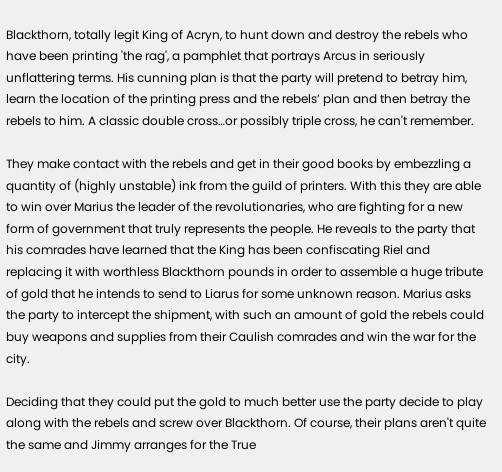Blackthorn, totally legit King of Acryn, to hunt down and destroy the rebels who have been printing 'the rag', a pamphlet that portrays Arcus in seriously unflattering terms. His cunning plan is that the party will pretend to betray him, learn the location of the printing press and the rebels’ plan and then betray the rebels to him. A classic double cross…or possibly triple cross, he can't remember.

They make contact with the rebels and get in their good books by embezzling a quantity of (highly unstable) ink from the guild of printers. With this they are able to win over Marius the leader of the revolutionaries, who are fighting for a new form of government that truly represents the people. He reveals to the party that his comrades have learned that the King has been confiscating Riel and replacing it with worthless Blackthorn pounds in order to assemble a huge tribute of gold that he intends to send to Liarus for some unknown reason. Marius asks the party to intercept the shipment, with such an amount of gold the rebels could buy weapons and supplies from their Caulish comrades and win the war for the city.

Deciding that they could put the gold to much better use the party decide to play along with the rebels and screw over Blackthorn. Of course, their plans aren't quite the same and Jimmy arranges for the True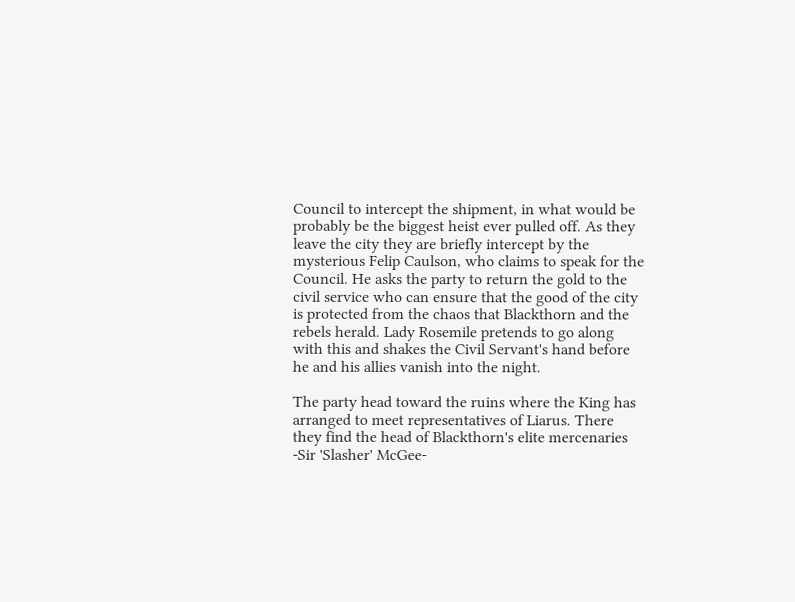Council to intercept the shipment, in what would be probably be the biggest heist ever pulled off. As they leave the city they are briefly intercept by the mysterious Felip Caulson, who claims to speak for the Council. He asks the party to return the gold to the civil service who can ensure that the good of the city is protected from the chaos that Blackthorn and the rebels herald. Lady Rosemile pretends to go along with this and shakes the Civil Servant's hand before he and his allies vanish into the night.

The party head toward the ruins where the King has arranged to meet representatives of Liarus. There they find the head of Blackthorn's elite mercenaries -Sir 'Slasher' McGee-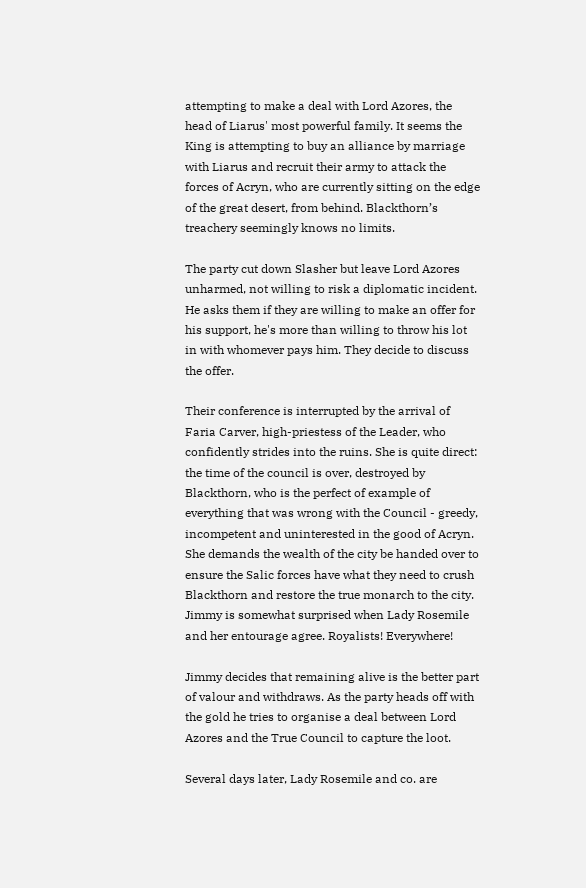attempting to make a deal with Lord Azores, the head of Liarus' most powerful family. It seems the King is attempting to buy an alliance by marriage with Liarus and recruit their army to attack the forces of Acryn, who are currently sitting on the edge of the great desert, from behind. Blackthorn’s treachery seemingly knows no limits.

The party cut down Slasher but leave Lord Azores unharmed, not willing to risk a diplomatic incident. He asks them if they are willing to make an offer for his support, he's more than willing to throw his lot in with whomever pays him. They decide to discuss the offer.

Their conference is interrupted by the arrival of Faria Carver, high-priestess of the Leader, who confidently strides into the ruins. She is quite direct: the time of the council is over, destroyed by Blackthorn, who is the perfect of example of everything that was wrong with the Council - greedy, incompetent and uninterested in the good of Acryn. She demands the wealth of the city be handed over to ensure the Salic forces have what they need to crush Blackthorn and restore the true monarch to the city. Jimmy is somewhat surprised when Lady Rosemile and her entourage agree. Royalists! Everywhere!

Jimmy decides that remaining alive is the better part of valour and withdraws. As the party heads off with the gold he tries to organise a deal between Lord Azores and the True Council to capture the loot.

Several days later, Lady Rosemile and co. are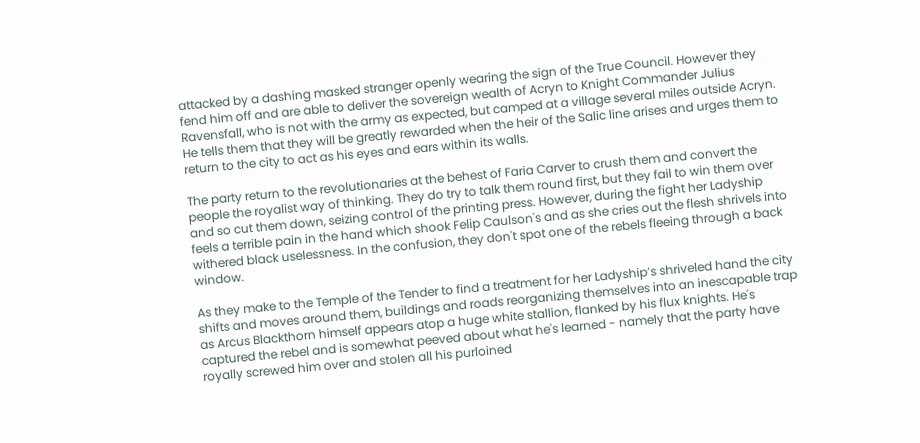attacked by a dashing masked stranger openly wearing the sign of the True Council. However they fend him off and are able to deliver the sovereign wealth of Acryn to Knight Commander Julius Ravensfall, who is not with the army as expected, but camped at a village several miles outside Acryn. He tells them that they will be greatly rewarded when the heir of the Salic line arises and urges them to return to the city to act as his eyes and ears within its walls.

The party return to the revolutionaries at the behest of Faria Carver to crush them and convert the people the royalist way of thinking. They do try to talk them round first, but they fail to win them over and so cut them down, seizing control of the printing press. However, during the fight her Ladyship feels a terrible pain in the hand which shook Felip Caulson's and as she cries out the flesh shrivels into withered black uselessness. In the confusion, they don't spot one of the rebels fleeing through a back window.

As they make to the Temple of the Tender to find a treatment for her Ladyship’s shriveled hand the city shifts and moves around them, buildings and roads reorganizing themselves into an inescapable trap as Arcus Blackthorn himself appears atop a huge white stallion, flanked by his flux knights. He's captured the rebel and is somewhat peeved about what he's learned - namely that the party have royally screwed him over and stolen all his purloined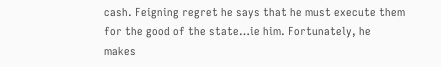cash. Feigning regret he says that he must execute them for the good of the state…ie him. Fortunately, he makes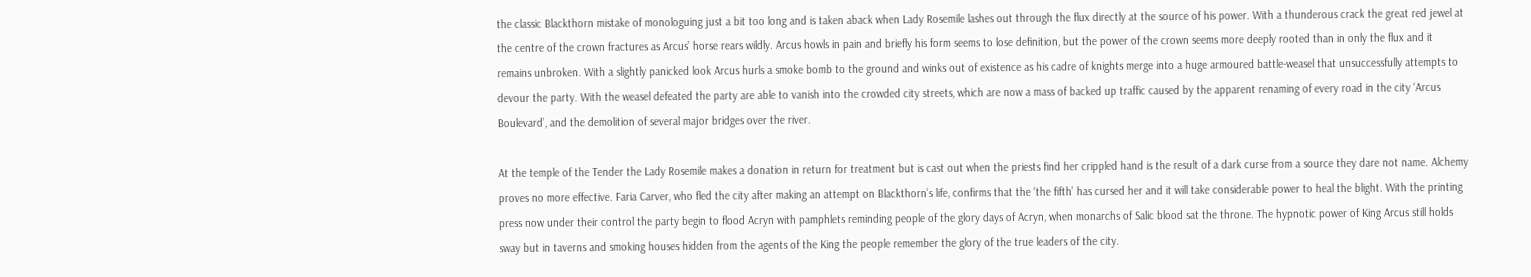the classic Blackthorn mistake of monologuing just a bit too long and is taken aback when Lady Rosemile lashes out through the flux directly at the source of his power. With a thunderous crack the great red jewel at the centre of the crown fractures as Arcus’ horse rears wildly. Arcus howls in pain and briefly his form seems to lose definition, but the power of the crown seems more deeply rooted than in only the flux and it remains unbroken. With a slightly panicked look Arcus hurls a smoke bomb to the ground and winks out of existence as his cadre of knights merge into a huge armoured battle-weasel that unsuccessfully attempts to devour the party. With the weasel defeated the party are able to vanish into the crowded city streets, which are now a mass of backed up traffic caused by the apparent renaming of every road in the city ‘Arcus Boulevard’, and the demolition of several major bridges over the river.

At the temple of the Tender the Lady Rosemile makes a donation in return for treatment but is cast out when the priests find her crippled hand is the result of a dark curse from a source they dare not name. Alchemy proves no more effective. Faria Carver, who fled the city after making an attempt on Blackthorn’s life, confirms that the ‘the fifth’ has cursed her and it will take considerable power to heal the blight. With the printing press now under their control the party begin to flood Acryn with pamphlets reminding people of the glory days of Acryn, when monarchs of Salic blood sat the throne. The hypnotic power of King Arcus still holds sway but in taverns and smoking houses hidden from the agents of the King the people remember the glory of the true leaders of the city.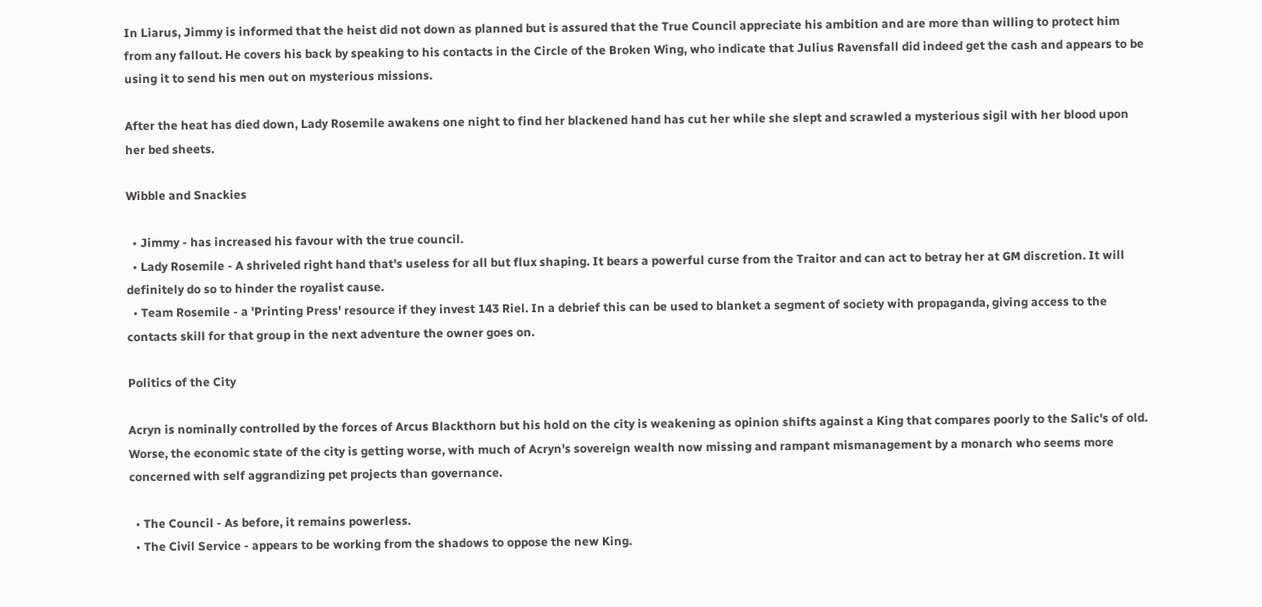In Liarus, Jimmy is informed that the heist did not down as planned but is assured that the True Council appreciate his ambition and are more than willing to protect him from any fallout. He covers his back by speaking to his contacts in the Circle of the Broken Wing, who indicate that Julius Ravensfall did indeed get the cash and appears to be using it to send his men out on mysterious missions.

After the heat has died down, Lady Rosemile awakens one night to find her blackened hand has cut her while she slept and scrawled a mysterious sigil with her blood upon her bed sheets.

Wibble and Snackies

  • Jimmy - has increased his favour with the true council.
  • Lady Rosemile - A shriveled right hand that's useless for all but flux shaping. It bears a powerful curse from the Traitor and can act to betray her at GM discretion. It will definitely do so to hinder the royalist cause.
  • Team Rosemile - a 'Printing Press' resource if they invest 143 Riel. In a debrief this can be used to blanket a segment of society with propaganda, giving access to the contacts skill for that group in the next adventure the owner goes on.

Politics of the City

Acryn is nominally controlled by the forces of Arcus Blackthorn but his hold on the city is weakening as opinion shifts against a King that compares poorly to the Salic's of old. Worse, the economic state of the city is getting worse, with much of Acryn's sovereign wealth now missing and rampant mismanagement by a monarch who seems more concerned with self aggrandizing pet projects than governance.

  • The Council - As before, it remains powerless.
  • The Civil Service - appears to be working from the shadows to oppose the new King.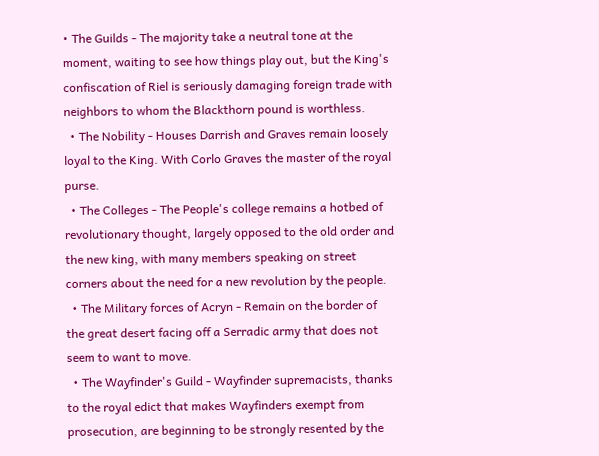• The Guilds - The majority take a neutral tone at the moment, waiting to see how things play out, but the King's confiscation of Riel is seriously damaging foreign trade with neighbors to whom the Blackthorn pound is worthless.
  • The Nobility - Houses Darrish and Graves remain loosely loyal to the King. With Corlo Graves the master of the royal purse.
  • The Colleges - The People's college remains a hotbed of revolutionary thought, largely opposed to the old order and the new king, with many members speaking on street corners about the need for a new revolution by the people.
  • The Military forces of Acryn - Remain on the border of the great desert facing off a Serradic army that does not seem to want to move.
  • The Wayfinder's Guild - Wayfinder supremacists, thanks to the royal edict that makes Wayfinders exempt from prosecution, are beginning to be strongly resented by the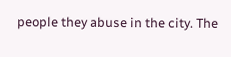people they abuse in the city. The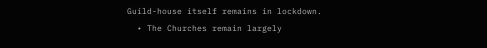Guild-house itself remains in lockdown.
  • The Churches remain largely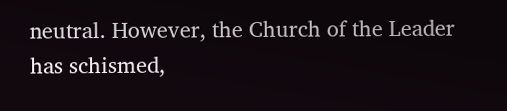neutral. However, the Church of the Leader has schismed,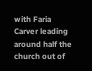with Faria Carver leading around half the church out of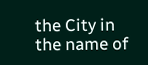the City in the name of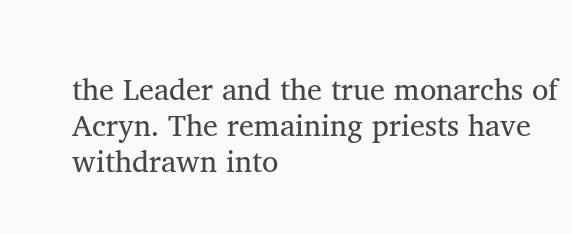the Leader and the true monarchs of Acryn. The remaining priests have withdrawn into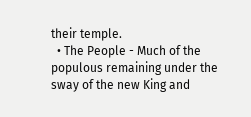their temple.
  • The People - Much of the populous remaining under the sway of the new King and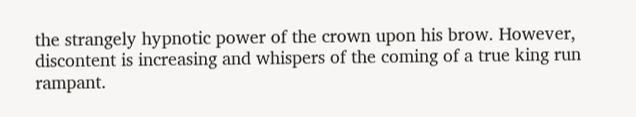the strangely hypnotic power of the crown upon his brow. However, discontent is increasing and whispers of the coming of a true king run rampant.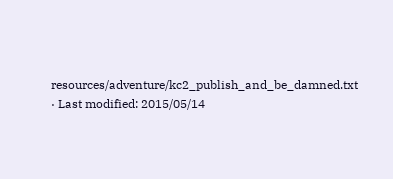resources/adventure/kc2_publish_and_be_damned.txt · Last modified: 2015/05/14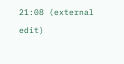21:08 (external edit)